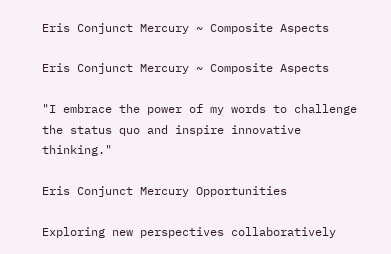Eris Conjunct Mercury ~ Composite Aspects

Eris Conjunct Mercury ~ Composite Aspects

"I embrace the power of my words to challenge the status quo and inspire innovative thinking."

Eris Conjunct Mercury Opportunities

Exploring new perspectives collaboratively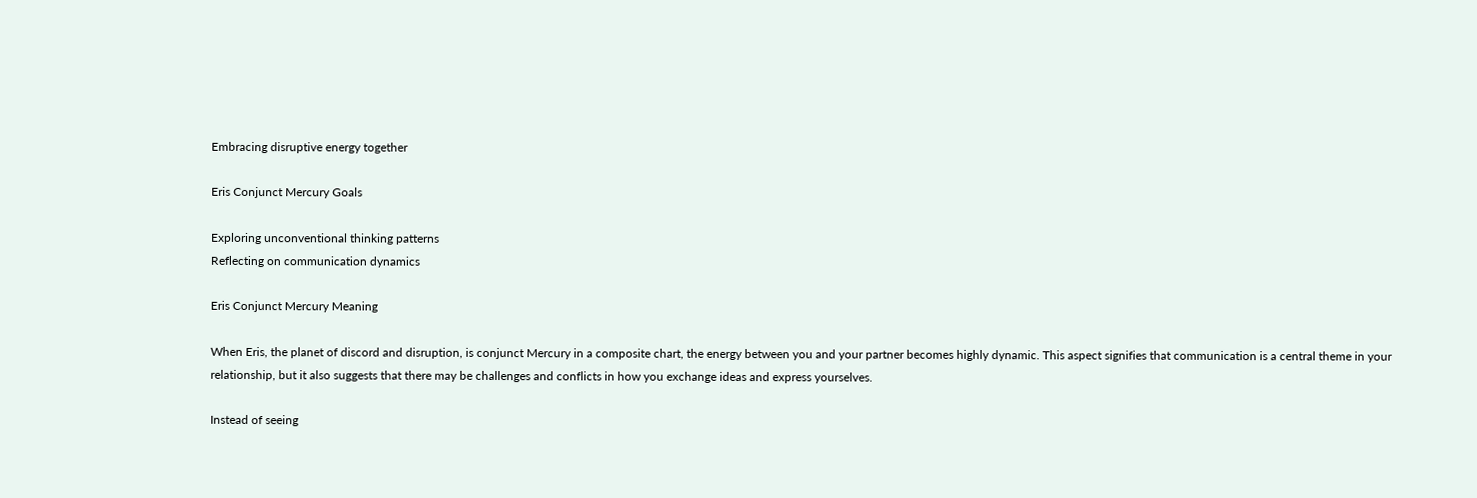Embracing disruptive energy together

Eris Conjunct Mercury Goals

Exploring unconventional thinking patterns
Reflecting on communication dynamics

Eris Conjunct Mercury Meaning

When Eris, the planet of discord and disruption, is conjunct Mercury in a composite chart, the energy between you and your partner becomes highly dynamic. This aspect signifies that communication is a central theme in your relationship, but it also suggests that there may be challenges and conflicts in how you exchange ideas and express yourselves.

Instead of seeing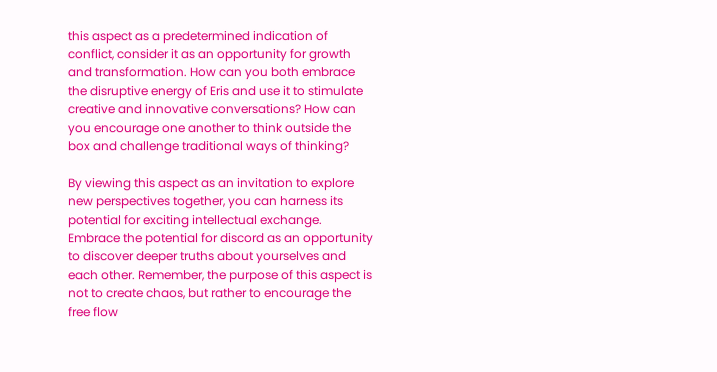this aspect as a predetermined indication of conflict, consider it as an opportunity for growth and transformation. How can you both embrace the disruptive energy of Eris and use it to stimulate creative and innovative conversations? How can you encourage one another to think outside the box and challenge traditional ways of thinking?

By viewing this aspect as an invitation to explore new perspectives together, you can harness its potential for exciting intellectual exchange. Embrace the potential for discord as an opportunity to discover deeper truths about yourselves and each other. Remember, the purpose of this aspect is not to create chaos, but rather to encourage the free flow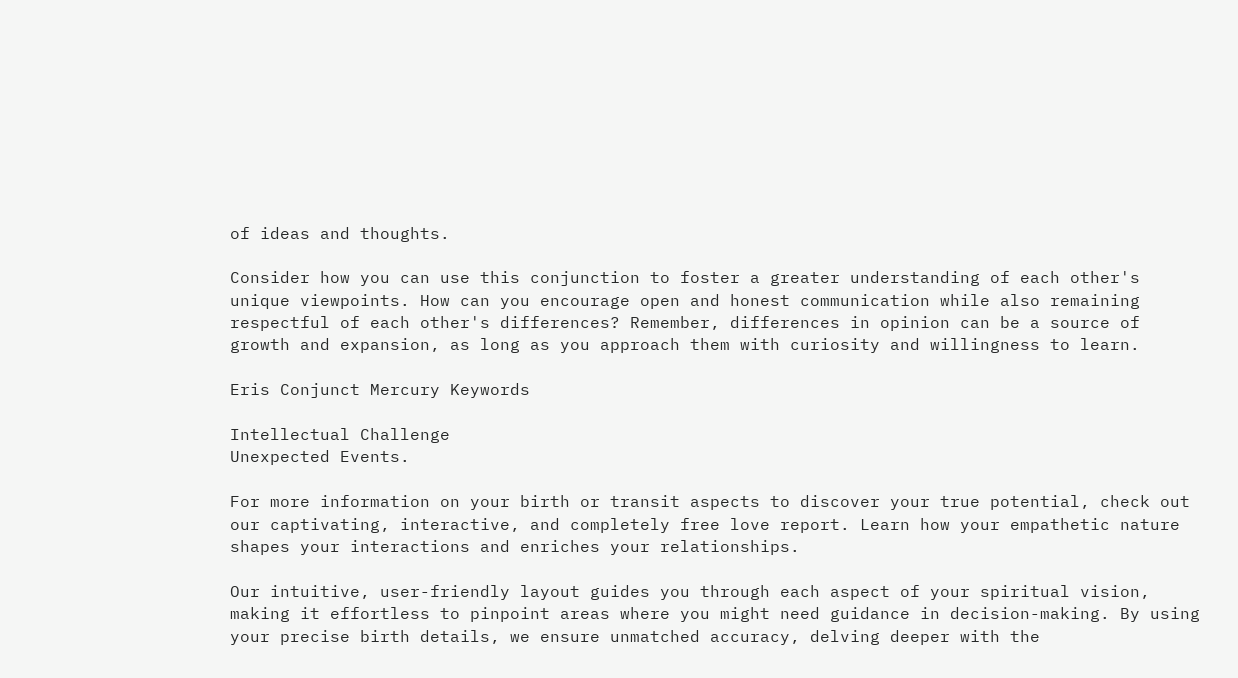of ideas and thoughts.

Consider how you can use this conjunction to foster a greater understanding of each other's unique viewpoints. How can you encourage open and honest communication while also remaining respectful of each other's differences? Remember, differences in opinion can be a source of growth and expansion, as long as you approach them with curiosity and willingness to learn.

Eris Conjunct Mercury Keywords

Intellectual Challenge
Unexpected Events.

For more information on your birth or transit aspects to discover your true potential, check out our captivating, interactive, and completely free love report. Learn how your empathetic nature shapes your interactions and enriches your relationships.

Our intuitive, user-friendly layout guides you through each aspect of your spiritual vision, making it effortless to pinpoint areas where you might need guidance in decision-making. By using your precise birth details, we ensure unmatched accuracy, delving deeper with the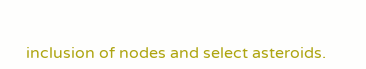inclusion of nodes and select asteroids.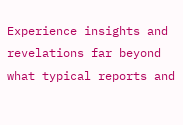Experience insights and revelations far beyond what typical reports and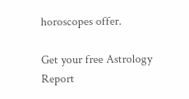horoscopes offer.

Get your free Astrology Report